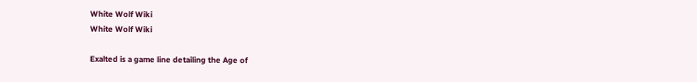White Wolf Wiki
White Wolf Wiki

Exalted is a game line detailing the Age of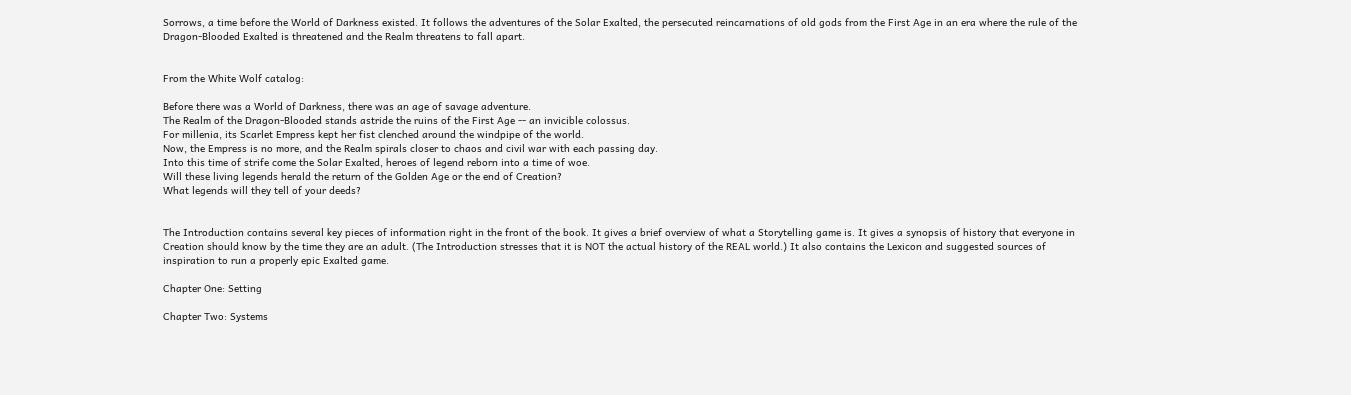Sorrows, a time before the World of Darkness existed. It follows the adventures of the Solar Exalted, the persecuted reincarnations of old gods from the First Age in an era where the rule of the Dragon-Blooded Exalted is threatened and the Realm threatens to fall apart.


From the White Wolf catalog:

Before there was a World of Darkness, there was an age of savage adventure.
The Realm of the Dragon-Blooded stands astride the ruins of the First Age -- an invicible colossus.
For millenia, its Scarlet Empress kept her fist clenched around the windpipe of the world.
Now, the Empress is no more, and the Realm spirals closer to chaos and civil war with each passing day.
Into this time of strife come the Solar Exalted, heroes of legend reborn into a time of woe.
Will these living legends herald the return of the Golden Age or the end of Creation?
What legends will they tell of your deeds?


The Introduction contains several key pieces of information right in the front of the book. It gives a brief overview of what a Storytelling game is. It gives a synopsis of history that everyone in Creation should know by the time they are an adult. (The Introduction stresses that it is NOT the actual history of the REAL world.) It also contains the Lexicon and suggested sources of inspiration to run a properly epic Exalted game.

Chapter One: Setting

Chapter Two: Systems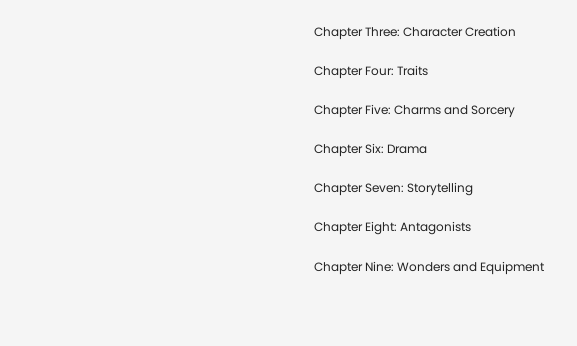Chapter Three: Character Creation

Chapter Four: Traits

Chapter Five: Charms and Sorcery

Chapter Six: Drama

Chapter Seven: Storytelling

Chapter Eight: Antagonists

Chapter Nine: Wonders and Equipment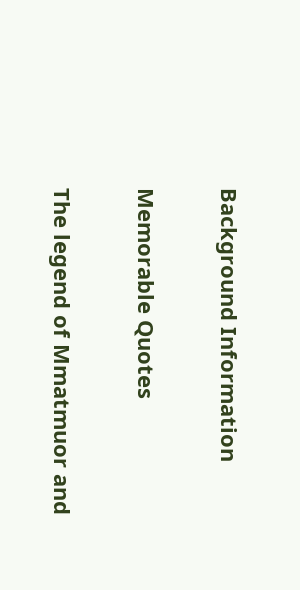Background Information

Memorable Quotes

The legend of Mmatmuor and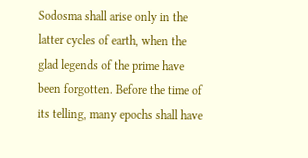Sodosma shall arise only in the latter cycles of earth, when the glad legends of the prime have been forgotten. Before the time of its telling, many epochs shall have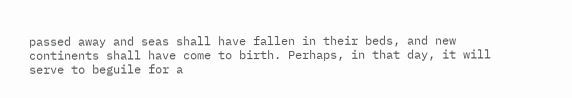passed away and seas shall have fallen in their beds, and new continents shall have come to birth. Perhaps, in that day, it will serve to beguile for a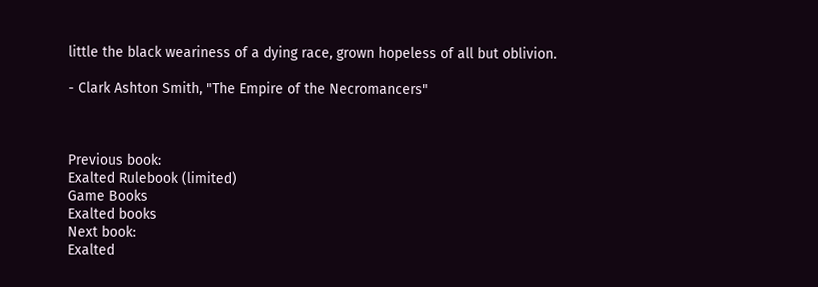little the black weariness of a dying race, grown hopeless of all but oblivion.

- Clark Ashton Smith, "The Empire of the Necromancers"



Previous book:
Exalted Rulebook (limited)
Game Books
Exalted books
Next book:
Exalted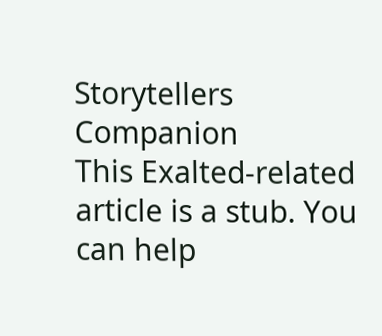Storytellers Companion
This Exalted-related article is a stub. You can help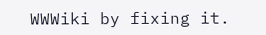WWWiki by fixing it.